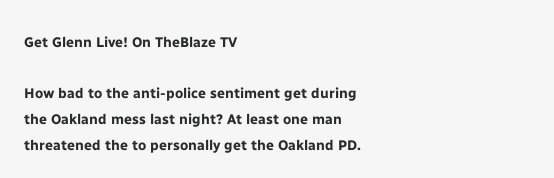Get Glenn Live! On TheBlaze TV

How bad to the anti-police sentiment get during the Oakland mess last night? At least one man threatened the to personally get the Oakland PD.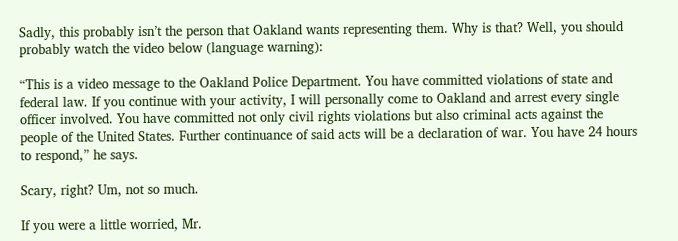Sadly, this probably isn’t the person that Oakland wants representing them. Why is that? Well, you should probably watch the video below (language warning):

“This is a video message to the Oakland Police Department. You have committed violations of state and federal law. If you continue with your activity, I will personally come to Oakland and arrest every single officer involved. You have committed not only civil rights violations but also criminal acts against the people of the United States. Further continuance of said acts will be a declaration of war. You have 24 hours to respond,” he says.

Scary, right? Um, not so much.

If you were a little worried, Mr.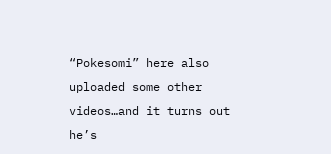“Pokesomi” here also uploaded some other videos…and it turns out he’s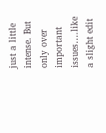just a little intense. But only over important issues….like a slight edit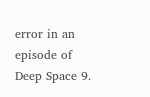error in an episode of Deep Space 9.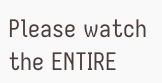Please watch the ENTIRE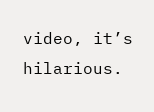video, it’s hilarious.